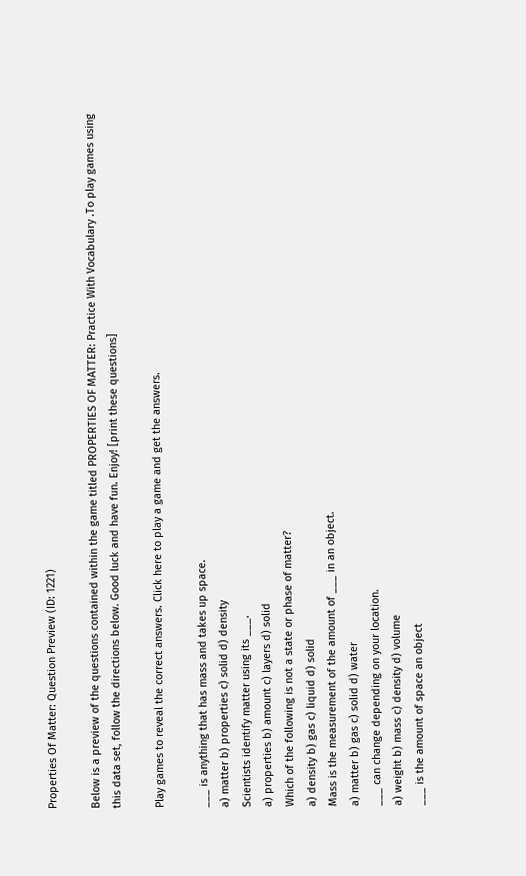Properties Of Matter: Question Preview (ID: 1221)

Below is a preview of the questions contained within the game titled PROPERTIES OF MATTER: Practice With Vocabulary .To play games using this data set, follow the directions below. Good luck and have fun. Enjoy! [print these questions]

Play games to reveal the correct answers. Click here to play a game and get the answers.

___ is anything that has mass and takes up space.
a) matter b) properties c) solid d) density
Scientists identify matter using its ___.
a) properties b) amount c) layers d) solid
Which of the following is not a state or phase of matter?
a) density b) gas c) liquid d) solid
Mass is the measurement of the amount of ___ in an object.
a) matter b) gas c) solid d) water
___ can change depending on your location.
a) weight b) mass c) density d) volume
___ is the amount of space an object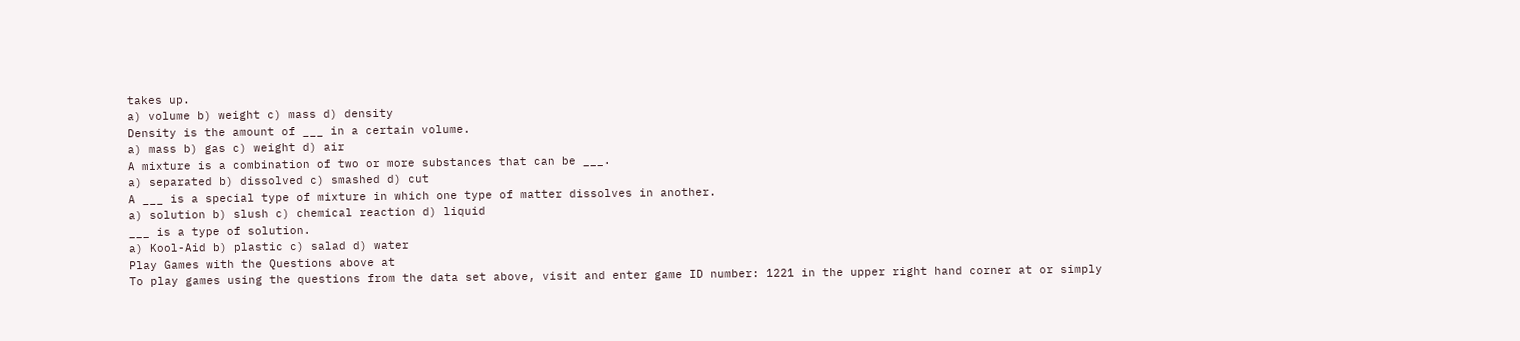takes up.
a) volume b) weight c) mass d) density
Density is the amount of ___ in a certain volume.
a) mass b) gas c) weight d) air
A mixture is a combination of two or more substances that can be ___.
a) separated b) dissolved c) smashed d) cut
A ___ is a special type of mixture in which one type of matter dissolves in another.
a) solution b) slush c) chemical reaction d) liquid
___ is a type of solution.
a) Kool-Aid b) plastic c) salad d) water
Play Games with the Questions above at
To play games using the questions from the data set above, visit and enter game ID number: 1221 in the upper right hand corner at or simply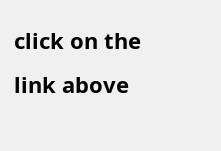click on the link above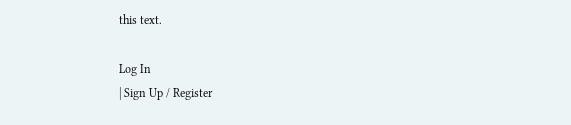this text.

Log In
| Sign Up / Register